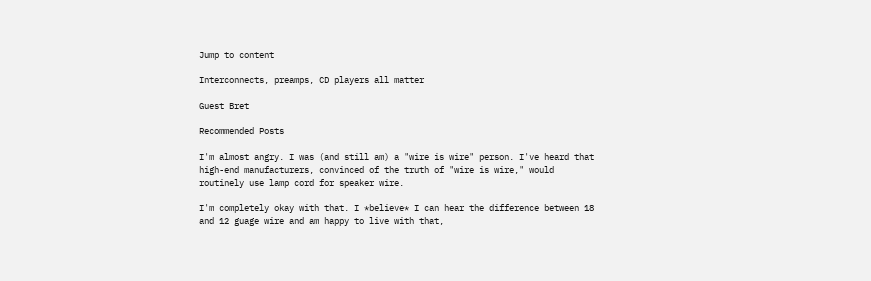Jump to content

Interconnects, preamps, CD players all matter

Guest Bret

Recommended Posts

I'm almost angry. I was (and still am) a "wire is wire" person. I've heard that high-end manufacturers, convinced of the truth of "wire is wire," would routinely use lamp cord for speaker wire.

I'm completely okay with that. I *believe* I can hear the difference between 18 and 12 guage wire and am happy to live with that,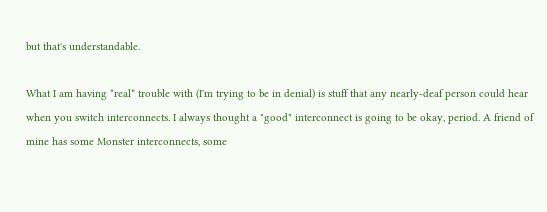but that's understandable.

What I am having *real* trouble with (I'm trying to be in denial) is stuff that any nearly-deaf person could hear when you switch interconnects. I always thought a "good" interconnect is going to be okay, period. A friend of mine has some Monster interconnects, some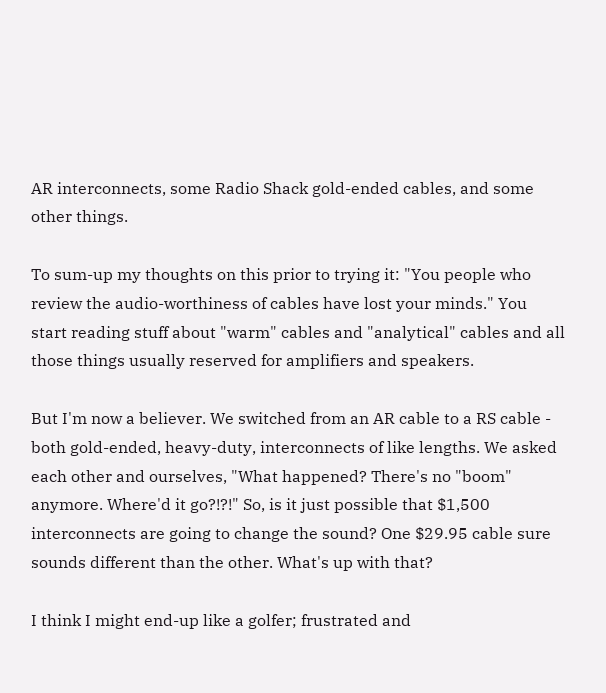AR interconnects, some Radio Shack gold-ended cables, and some other things.

To sum-up my thoughts on this prior to trying it: "You people who review the audio-worthiness of cables have lost your minds." You start reading stuff about "warm" cables and "analytical" cables and all those things usually reserved for amplifiers and speakers.

But I'm now a believer. We switched from an AR cable to a RS cable - both gold-ended, heavy-duty, interconnects of like lengths. We asked each other and ourselves, "What happened? There's no "boom" anymore. Where'd it go?!?!" So, is it just possible that $1,500 interconnects are going to change the sound? One $29.95 cable sure sounds different than the other. What's up with that?

I think I might end-up like a golfer; frustrated and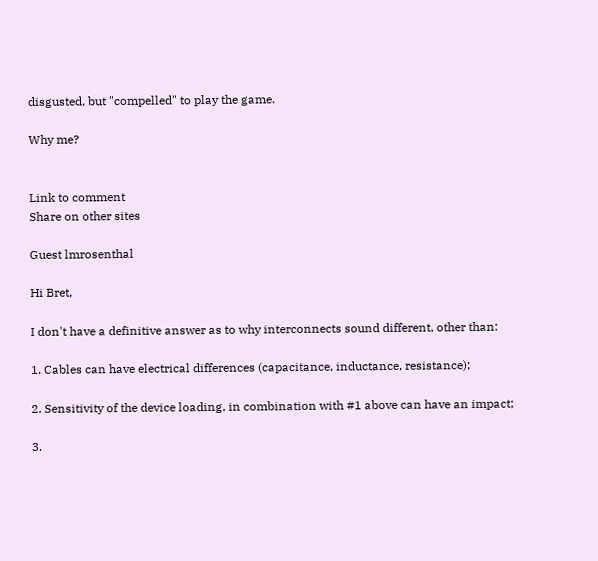disgusted, but "compelled" to play the game.

Why me?


Link to comment
Share on other sites

Guest lmrosenthal

Hi Bret,

I don't have a definitive answer as to why interconnects sound different, other than:

1. Cables can have electrical differences (capacitance, inductance, resistance);

2. Sensitivity of the device loading, in combination with #1 above can have an impact;

3.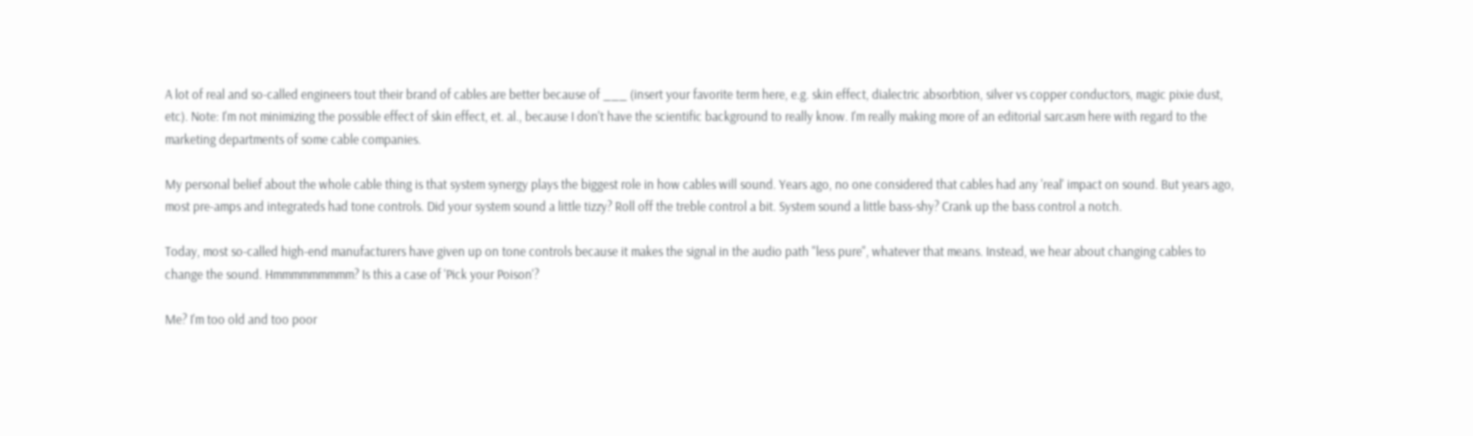A lot of real and so-called engineers tout their brand of cables are better because of ___ (insert your favorite term here, e.g. skin effect, dialectric absorbtion, silver vs copper conductors, magic pixie dust, etc). Note: I'm not minimizing the possible effect of skin effect, et. al., because I don't have the scientific background to really know. I'm really making more of an editorial sarcasm here with regard to the marketing departments of some cable companies.

My personal belief about the whole cable thing is that system synergy plays the biggest role in how cables will sound. Years ago, no one considered that cables had any 'real' impact on sound. But years ago, most pre-amps and integrateds had tone controls. Did your system sound a little tizzy? Roll off the treble control a bit. System sound a little bass-shy? Crank up the bass control a notch.

Today, most so-called high-end manufacturers have given up on tone controls because it makes the signal in the audio path "less pure", whatever that means. Instead, we hear about changing cables to change the sound. Hmmmmmmmmm? Is this a case of 'Pick your Poison'?

Me? I'm too old and too poor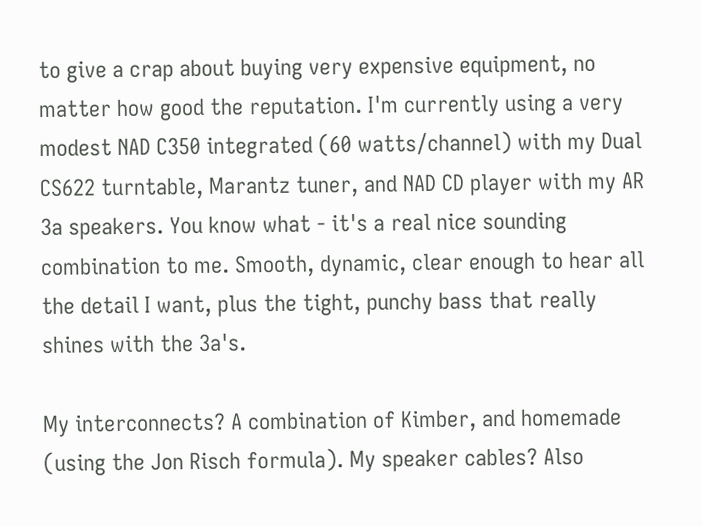to give a crap about buying very expensive equipment, no matter how good the reputation. I'm currently using a very modest NAD C350 integrated (60 watts/channel) with my Dual CS622 turntable, Marantz tuner, and NAD CD player with my AR 3a speakers. You know what - it's a real nice sounding combination to me. Smooth, dynamic, clear enough to hear all the detail I want, plus the tight, punchy bass that really shines with the 3a's.

My interconnects? A combination of Kimber, and homemade (using the Jon Risch formula). My speaker cables? Also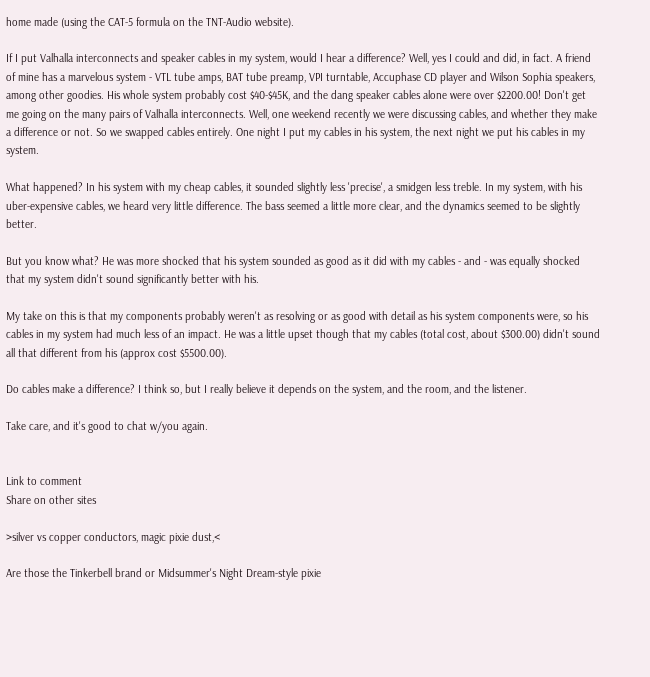home made (using the CAT-5 formula on the TNT-Audio website).

If I put Valhalla interconnects and speaker cables in my system, would I hear a difference? Well, yes I could and did, in fact. A friend of mine has a marvelous system - VTL tube amps, BAT tube preamp, VPI turntable, Accuphase CD player and Wilson Sophia speakers, among other goodies. His whole system probably cost $40-$45K, and the dang speaker cables alone were over $2200.00! Don't get me going on the many pairs of Valhalla interconnects. Well, one weekend recently we were discussing cables, and whether they make a difference or not. So we swapped cables entirely. One night I put my cables in his system, the next night we put his cables in my system.

What happened? In his system with my cheap cables, it sounded slightly less 'precise', a smidgen less treble. In my system, with his uber-expensive cables, we heard very little difference. The bass seemed a little more clear, and the dynamics seemed to be slightly better.

But you know what? He was more shocked that his system sounded as good as it did with my cables - and - was equally shocked that my system didn't sound significantly better with his.

My take on this is that my components probably weren't as resolving or as good with detail as his system components were, so his cables in my system had much less of an impact. He was a little upset though that my cables (total cost, about $300.00) didn't sound all that different from his (approx cost $5500.00).

Do cables make a difference? I think so, but I really believe it depends on the system, and the room, and the listener.

Take care, and it's good to chat w/you again.


Link to comment
Share on other sites

>silver vs copper conductors, magic pixie dust,<

Are those the Tinkerbell brand or Midsummer's Night Dream-style pixie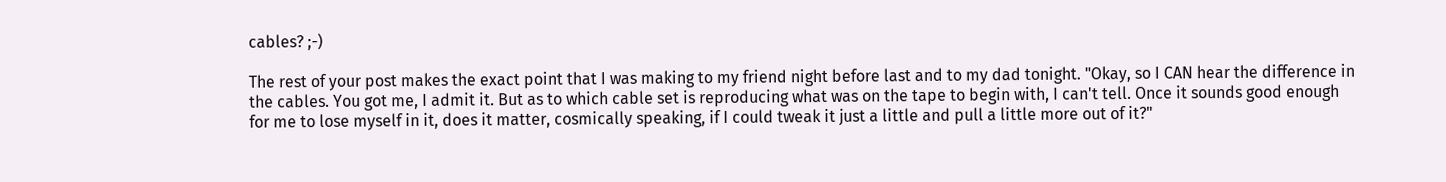cables? ;-)

The rest of your post makes the exact point that I was making to my friend night before last and to my dad tonight. "Okay, so I CAN hear the difference in the cables. You got me, I admit it. But as to which cable set is reproducing what was on the tape to begin with, I can't tell. Once it sounds good enough for me to lose myself in it, does it matter, cosmically speaking, if I could tweak it just a little and pull a little more out of it?"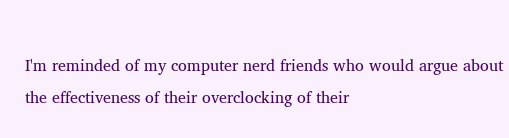I'm reminded of my computer nerd friends who would argue about the effectiveness of their overclocking of their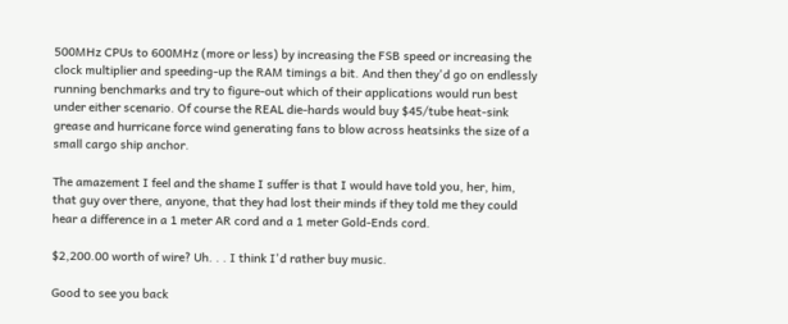500MHz CPUs to 600MHz (more or less) by increasing the FSB speed or increasing the clock multiplier and speeding-up the RAM timings a bit. And then they'd go on endlessly running benchmarks and try to figure-out which of their applications would run best under either scenario. Of course the REAL die-hards would buy $45/tube heat-sink grease and hurricane force wind generating fans to blow across heatsinks the size of a small cargo ship anchor.

The amazement I feel and the shame I suffer is that I would have told you, her, him, that guy over there, anyone, that they had lost their minds if they told me they could hear a difference in a 1 meter AR cord and a 1 meter Gold-Ends cord.

$2,200.00 worth of wire? Uh. . . I think I'd rather buy music.

Good to see you back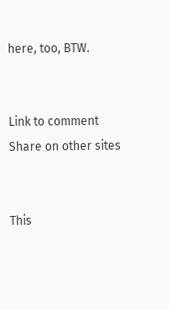here, too, BTW.


Link to comment
Share on other sites


This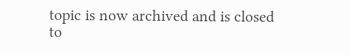topic is now archived and is closed to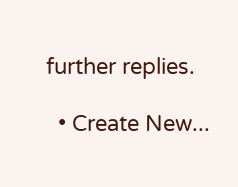further replies.

  • Create New...